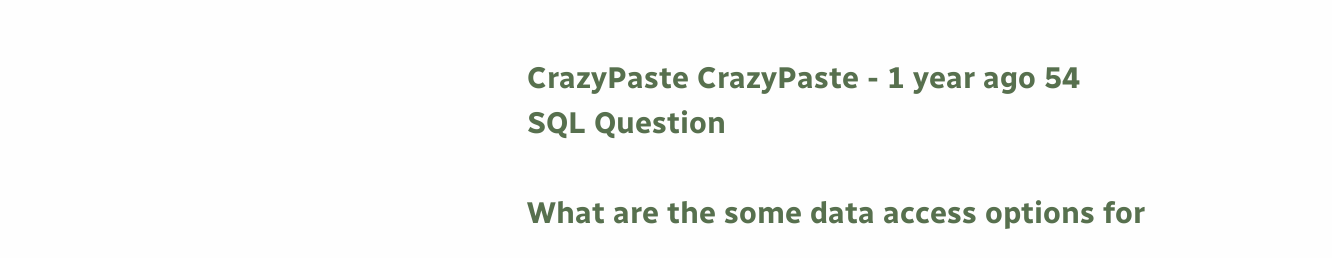CrazyPaste CrazyPaste - 1 year ago 54
SQL Question

What are the some data access options for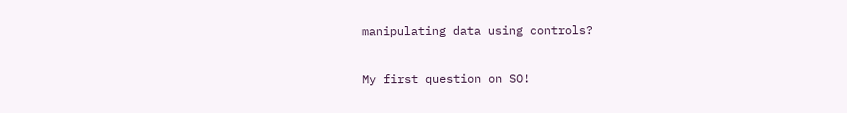manipulating data using controls?

My first question on SO!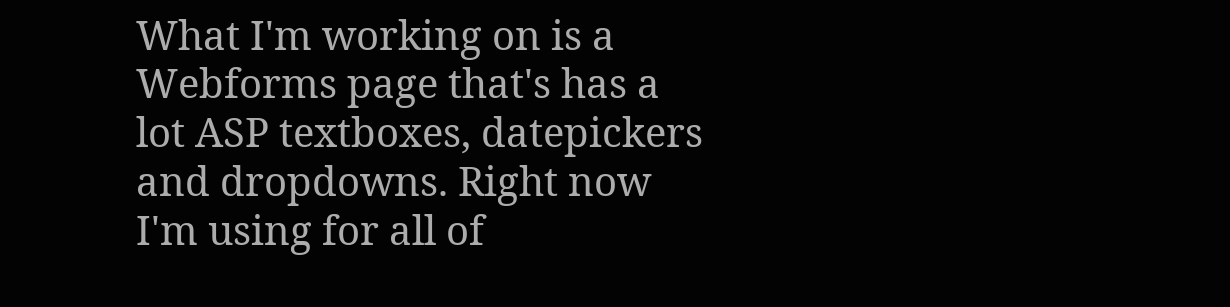What I'm working on is a Webforms page that's has a lot ASP textboxes, datepickers and dropdowns. Right now I'm using for all of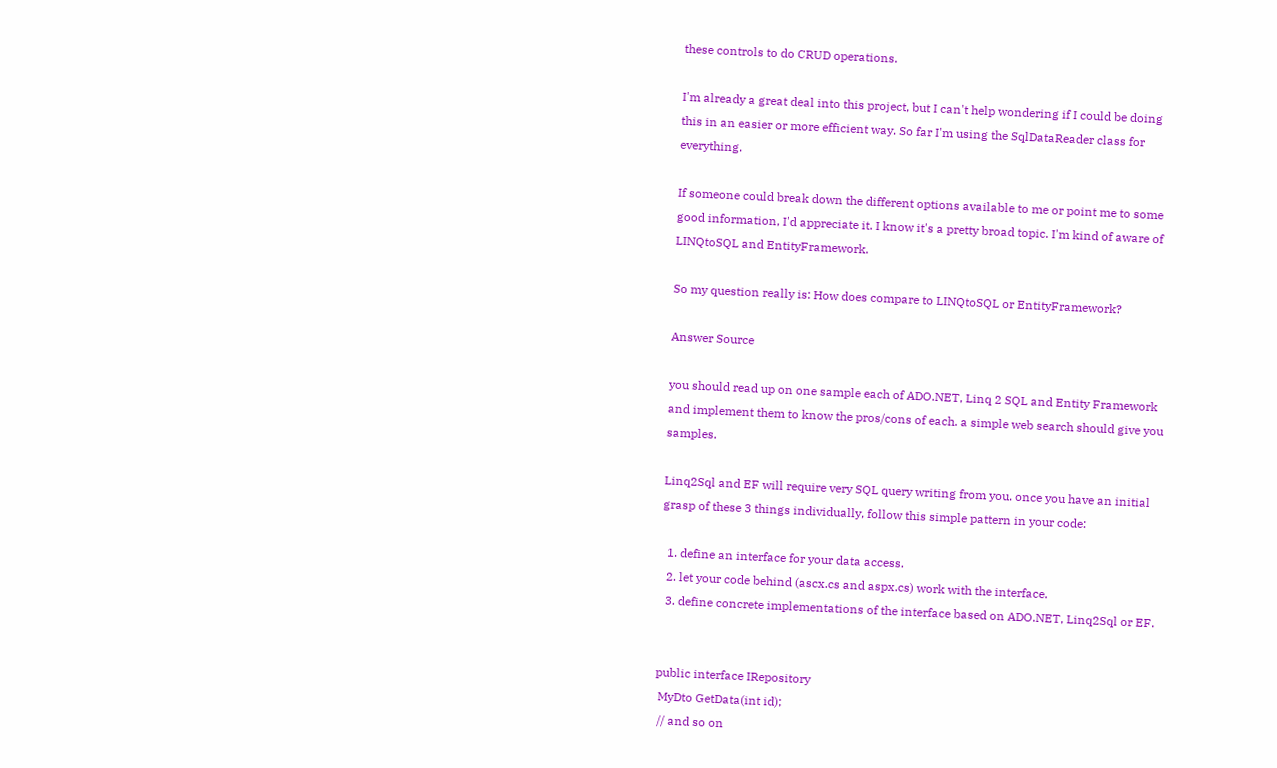these controls to do CRUD operations.

I'm already a great deal into this project, but I can't help wondering if I could be doing this in an easier or more efficient way. So far I'm using the SqlDataReader class for everything.

If someone could break down the different options available to me or point me to some good information, I'd appreciate it. I know it's a pretty broad topic. I'm kind of aware of LINQtoSQL and EntityFramework.

So my question really is: How does compare to LINQtoSQL or EntityFramework?

Answer Source

you should read up on one sample each of ADO.NET, Linq 2 SQL and Entity Framework and implement them to know the pros/cons of each. a simple web search should give you samples.

Linq2Sql and EF will require very SQL query writing from you. once you have an initial grasp of these 3 things individually, follow this simple pattern in your code:

  1. define an interface for your data access.
  2. let your code behind (ascx.cs and aspx.cs) work with the interface.
  3. define concrete implementations of the interface based on ADO.NET, Linq2Sql or EF.


public interface IRepository
 MyDto GetData(int id);
 // and so on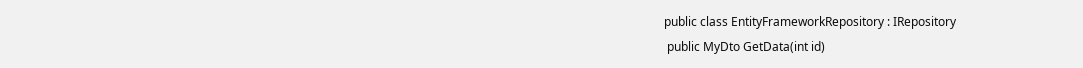public class EntityFrameworkRepository : IRepository
 public MyDto GetData(int id)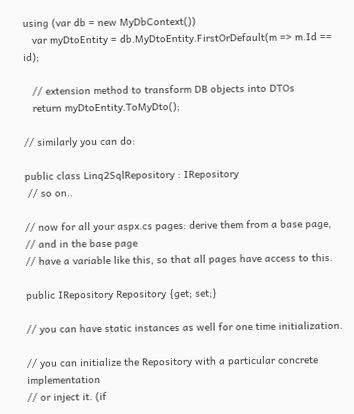using (var db = new MyDbContext())
   var myDtoEntity = db.MyDtoEntity.FirstOrDefault(m => m.Id == id);

   // extension method to transform DB objects into DTOs
   return myDtoEntity.ToMyDto();

// similarly you can do:

public class Linq2SqlRepository : IRepository
 // so on..

// now for all your aspx.cs pages: derive them from a base page,
// and in the base page
// have a variable like this, so that all pages have access to this.

public IRepository Repository {get; set;}

// you can have static instances as well for one time initialization.

// you can initialize the Repository with a particular concrete implementation
// or inject it. (if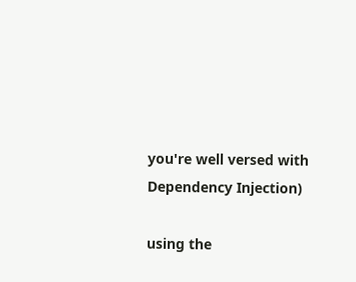you're well versed with Dependency Injection)

using the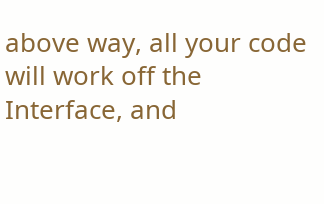above way, all your code will work off the Interface, and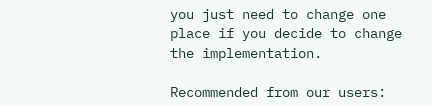you just need to change one place if you decide to change the implementation.

Recommended from our users: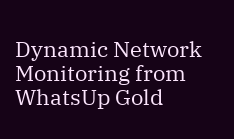Dynamic Network Monitoring from WhatsUp Gold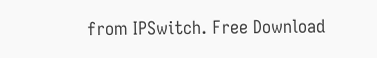from IPSwitch. Free Download